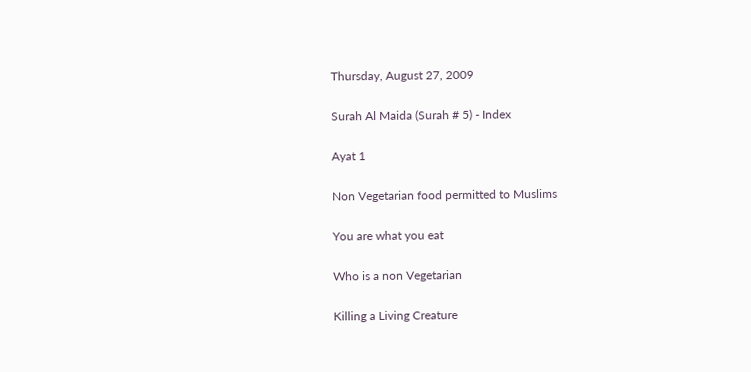Thursday, August 27, 2009

Surah Al Maida (Surah # 5) - Index

Ayat 1

Non Vegetarian food permitted to Muslims

You are what you eat

Who is a non Vegetarian

Killing a Living Creature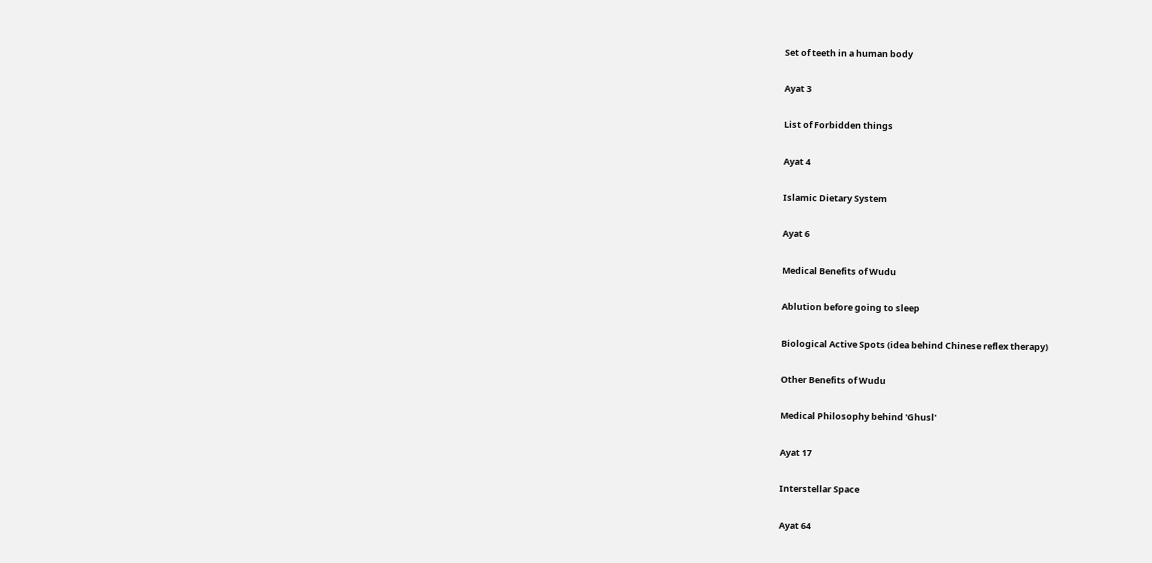Set of teeth in a human body

Ayat 3

List of Forbidden things

Ayat 4

Islamic Dietary System

Ayat 6

Medical Benefits of Wudu

Ablution before going to sleep

Biological Active Spots (idea behind Chinese reflex therapy)

Other Benefits of Wudu

Medical Philosophy behind 'Ghusl'

Ayat 17

Interstellar Space

Ayat 64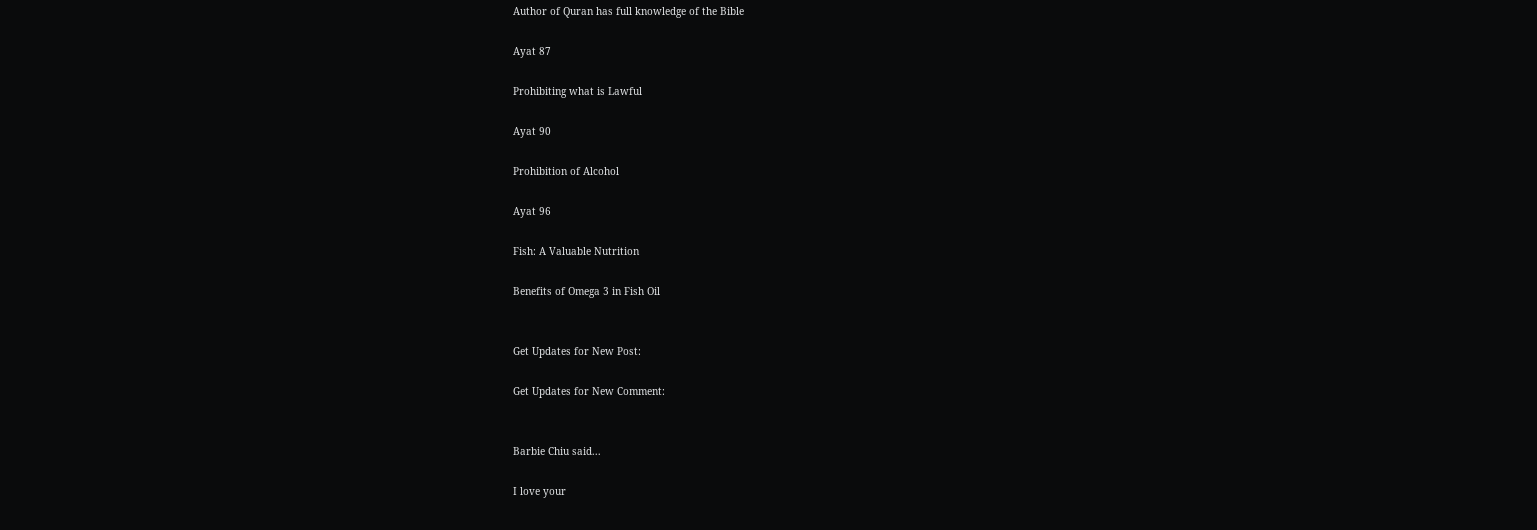Author of Quran has full knowledge of the Bible

Ayat 87

Prohibiting what is Lawful

Ayat 90

Prohibition of Alcohol

Ayat 96

Fish: A Valuable Nutrition

Benefits of Omega 3 in Fish Oil


Get Updates for New Post:

Get Updates for New Comment:


Barbie Chiu said...

I love your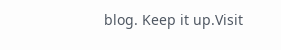blog. Keep it up.Visit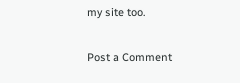my site too.

Post a Comment